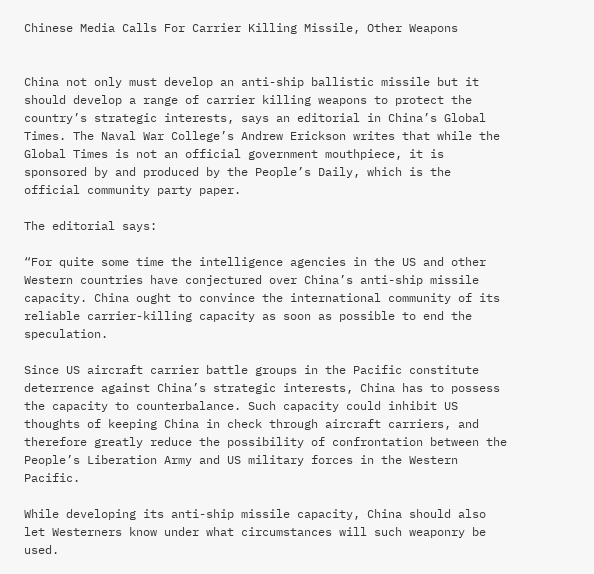Chinese Media Calls For Carrier Killing Missile, Other Weapons


China not only must develop an anti-ship ballistic missile but it should develop a range of carrier killing weapons to protect the country’s strategic interests, says an editorial in China’s Global Times. The Naval War College’s Andrew Erickson writes that while the Global Times is not an official government mouthpiece, it is sponsored by and produced by the People’s Daily, which is the official community party paper.

The editorial says:

“For quite some time the intelligence agencies in the US and other Western countries have conjectured over China’s anti-ship missile capacity. China ought to convince the international community of its reliable carrier-killing capacity as soon as possible to end the speculation.

Since US aircraft carrier battle groups in the Pacific constitute deterrence against China’s strategic interests, China has to possess the capacity to counterbalance. Such capacity could inhibit US thoughts of keeping China in check through aircraft carriers, and therefore greatly reduce the possibility of confrontation between the People’s Liberation Army and US military forces in the Western Pacific.

While developing its anti-ship missile capacity, China should also let Westerners know under what circumstances will such weaponry be used.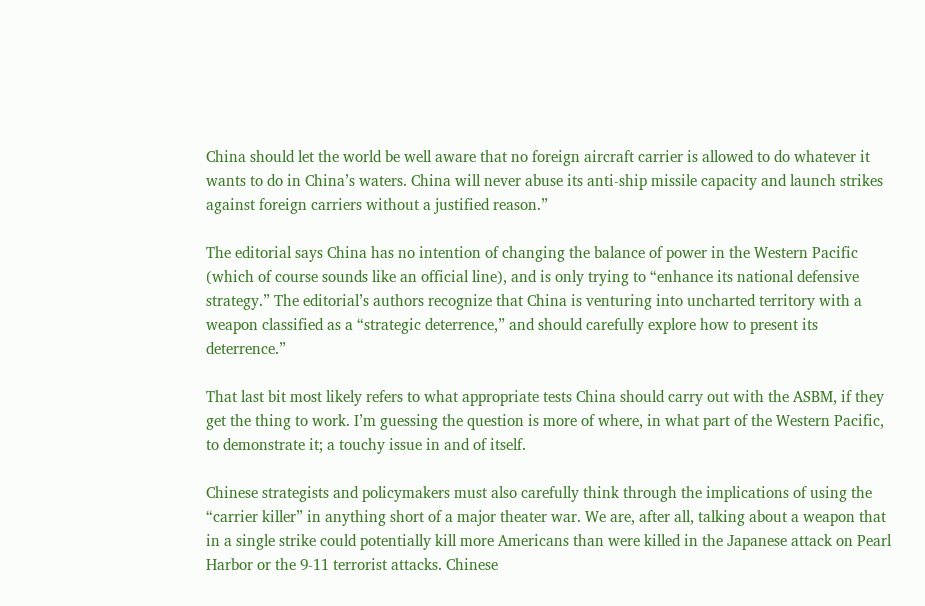China should let the world be well aware that no foreign aircraft carrier is allowed to do whatever it wants to do in China’s waters. China will never abuse its anti-ship missile capacity and launch strikes against foreign carriers without a justified reason.”

The editorial says China has no intention of changing the balance of power in the Western Pacific (which of course sounds like an official line), and is only trying to “enhance its national defensive strategy.” The editorial’s authors recognize that China is venturing into uncharted territory with a weapon classified as a “strategic deterrence,” and should carefully explore how to present its deterrence.”

That last bit most likely refers to what appropriate tests China should carry out with the ASBM, if they get the thing to work. I’m guessing the question is more of where, in what part of the Western Pacific, to demonstrate it; a touchy issue in and of itself.

Chinese strategists and policymakers must also carefully think through the implications of using the “carrier killer” in anything short of a major theater war. We are, after all, talking about a weapon that in a single strike could potentially kill more Americans than were killed in the Japanese attack on Pearl Harbor or the 9-11 terrorist attacks. Chinese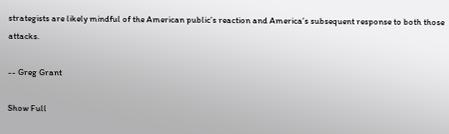strategists are likely mindful of the American public’s reaction and America’s subsequent response to both those attacks.

-- Greg Grant

Show Full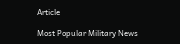Article

Most Popular Military News